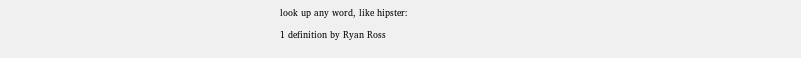look up any word, like hipster:

1 definition by Ryan Ross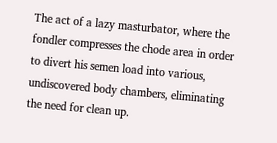The act of a lazy masturbator, where the fondler compresses the chode area in order to divert his semen load into various, undiscovered body chambers, eliminating the need for clean up.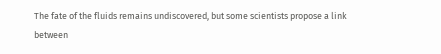The fate of the fluids remains undiscovered, but some scientists propose a link between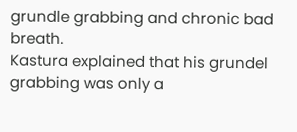grundle grabbing and chronic bad breath.
Kastura explained that his grundel grabbing was only a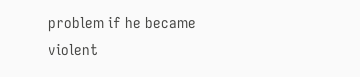problem if he became violent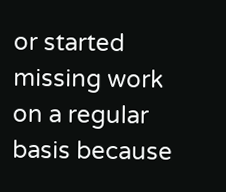or started missing work on a regular basis because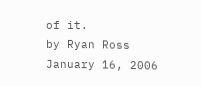of it.
by Ryan Ross January 16, 2006